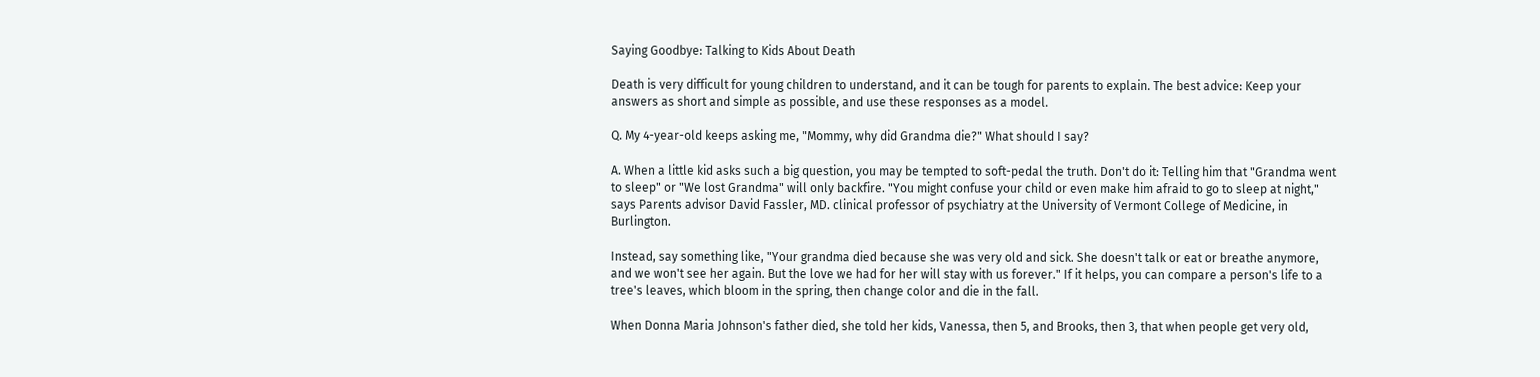Saying Goodbye: Talking to Kids About Death

Death is very difficult for young children to understand, and it can be tough for parents to explain. The best advice: Keep your answers as short and simple as possible, and use these responses as a model.

Q. My 4-year-old keeps asking me, "Mommy, why did Grandma die?" What should I say?

A. When a little kid asks such a big question, you may be tempted to soft-pedal the truth. Don't do it: Telling him that "Grandma went to sleep" or "We lost Grandma" will only backfire. "You might confuse your child or even make him afraid to go to sleep at night," says Parents advisor David Fassler, MD. clinical professor of psychiatry at the University of Vermont College of Medicine, in Burlington.

Instead, say something like, "Your grandma died because she was very old and sick. She doesn't talk or eat or breathe anymore, and we won't see her again. But the love we had for her will stay with us forever." If it helps, you can compare a person's life to a tree's leaves, which bloom in the spring, then change color and die in the fall.

When Donna Maria Johnson's father died, she told her kids, Vanessa, then 5, and Brooks, then 3, that when people get very old,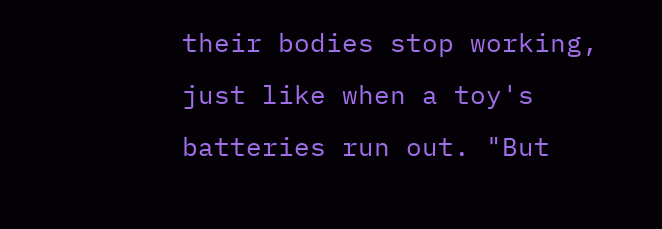their bodies stop working, just like when a toy's batteries run out. "But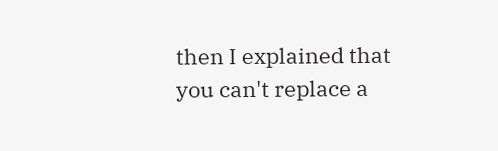then I explained that you can't replace a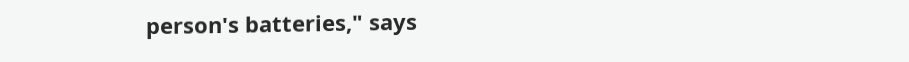person's batteries," says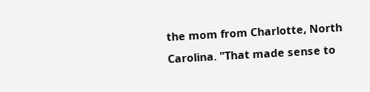the mom from Charlotte, North Carolina. "That made sense to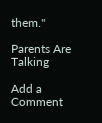them."

Parents Are Talking

Add a Comment